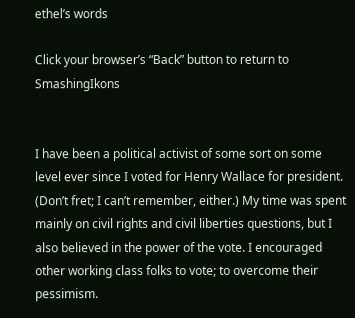ethel’s words

Click your browser’s “Back” button to return to SmashingIkons


I have been a political activist of some sort on some level ever since I voted for Henry Wallace for president. (Don’t fret; I can’t remember, either.) My time was spent mainly on civil rights and civil liberties questions, but I also believed in the power of the vote. I encouraged other working class folks to vote; to overcome their pessimism.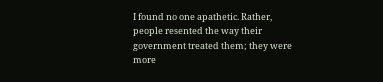I found no one apathetic. Rather, people resented the way their government treated them; they were more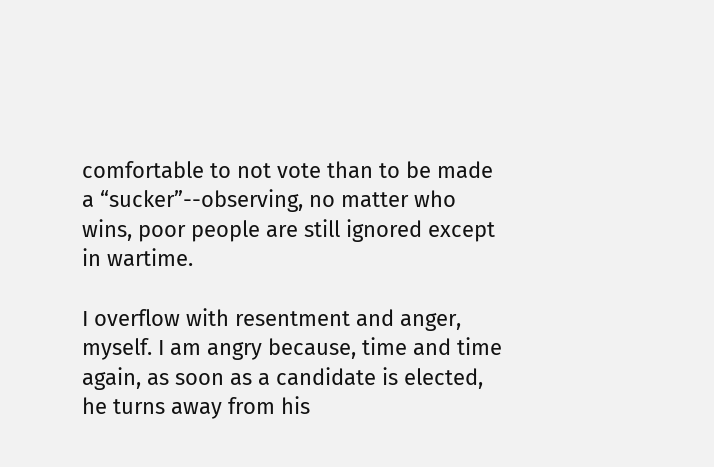comfortable to not vote than to be made a “sucker”--observing, no matter who wins, poor people are still ignored except in wartime.

I overflow with resentment and anger, myself. I am angry because, time and time again, as soon as a candidate is elected, he turns away from his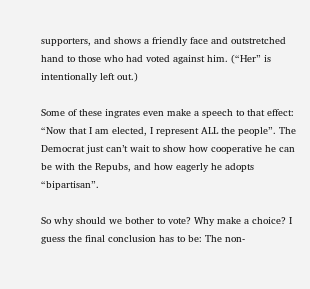supporters, and shows a friendly face and outstretched hand to those who had voted against him. (“Her” is intentionally left out.)

Some of these ingrates even make a speech to that effect: “Now that I am elected, I represent ALL the people”. The Democrat just can’t wait to show how cooperative he can be with the Repubs, and how eagerly he adopts “bipartisan”.

So why should we bother to vote? Why make a choice? I guess the final conclusion has to be: The non-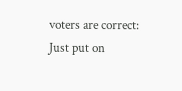voters are correct: Just put on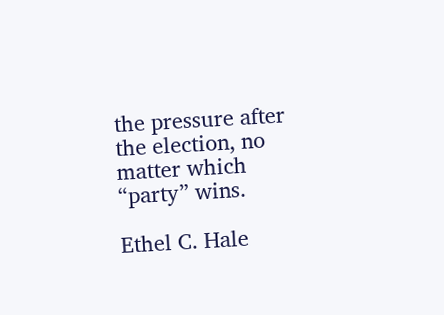the pressure after the election, no matter which “party” wins.

Ethel C. Hale